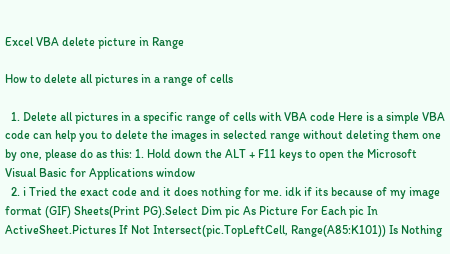Excel VBA delete picture in Range

How to delete all pictures in a range of cells

  1. Delete all pictures in a specific range of cells with VBA code Here is a simple VBA code can help you to delete the images in selected range without deleting them one by one, please do as this: 1. Hold down the ALT + F11 keys to open the Microsoft Visual Basic for Applications window
  2. i Tried the exact code and it does nothing for me. idk if its because of my image format (GIF) Sheets(Print PG).Select Dim pic As Picture For Each pic In ActiveSheet.Pictures If Not Intersect(pic.TopLeftCell, Range(A85:K101)) Is Nothing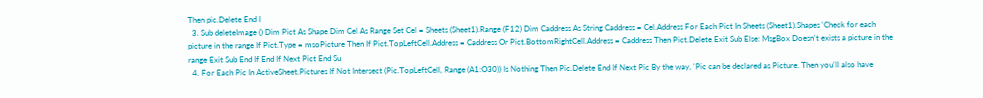Then pic.Delete End I
  3. Sub deleteImage () Dim Pict As Shape Dim Cel As Range Set Cel = Sheets (Sheet1).Range (F12) Dim Caddress As String Caddress = Cel.Address For Each Pict In Sheets (Sheet1).Shapes 'Check for each picture in the range If Pict.Type = msoPicture Then If Pict.TopLeftCell.Address = Caddress Or Pict.BottomRightCell.Address = Caddress Then Pict.Delete Exit Sub Else: MsgBox Doesn't exists a picture in the range Exit Sub End If End If Next Pict End Su
  4. For Each Pic In ActiveSheet.Pictures If Not Intersect (Pic.TopLeftCell, Range (A1:O30)) Is Nothing Then Pic.Delete End If Next Pic By the way, 'Pic can be declared as Picture. Then you'll also have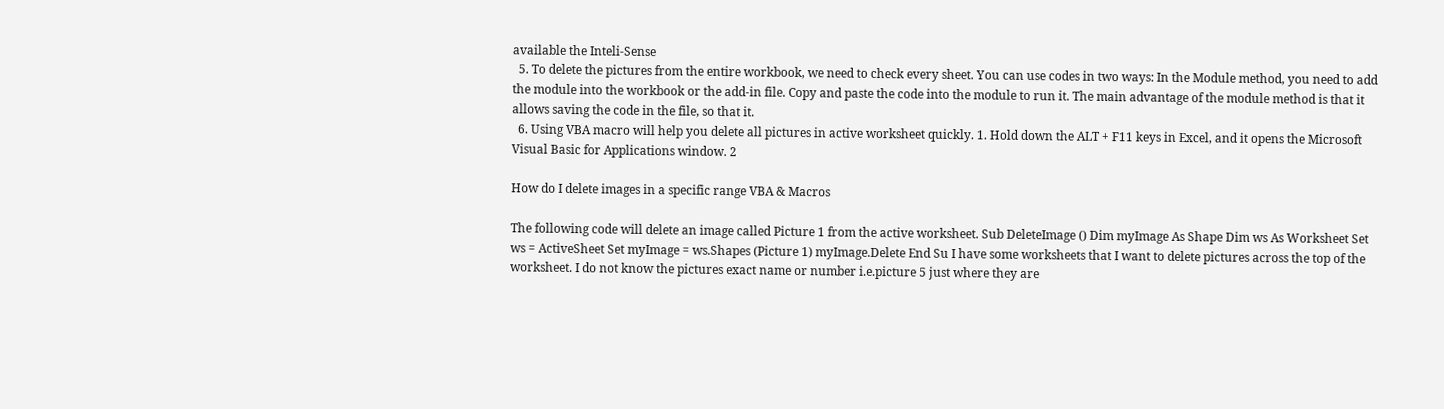available the Inteli-Sense
  5. To delete the pictures from the entire workbook, we need to check every sheet. You can use codes in two ways: In the Module method, you need to add the module into the workbook or the add-in file. Copy and paste the code into the module to run it. The main advantage of the module method is that it allows saving the code in the file, so that it.
  6. Using VBA macro will help you delete all pictures in active worksheet quickly. 1. Hold down the ALT + F11 keys in Excel, and it opens the Microsoft Visual Basic for Applications window. 2

How do I delete images in a specific range VBA & Macros

The following code will delete an image called Picture 1 from the active worksheet. Sub DeleteImage () Dim myImage As Shape Dim ws As Worksheet Set ws = ActiveSheet Set myImage = ws.Shapes (Picture 1) myImage.Delete End Su I have some worksheets that I want to delete pictures across the top of the worksheet. I do not know the pictures exact name or number i.e.picture 5 just where they are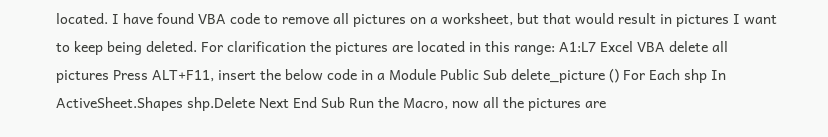located. I have found VBA code to remove all pictures on a worksheet, but that would result in pictures I want to keep being deleted. For clarification the pictures are located in this range: A1:L7 Excel VBA delete all pictures Press ALT+F11, insert the below code in a Module Public Sub delete_picture () For Each shp In ActiveSheet.Shapes shp.Delete Next End Sub Run the Macro, now all the pictures are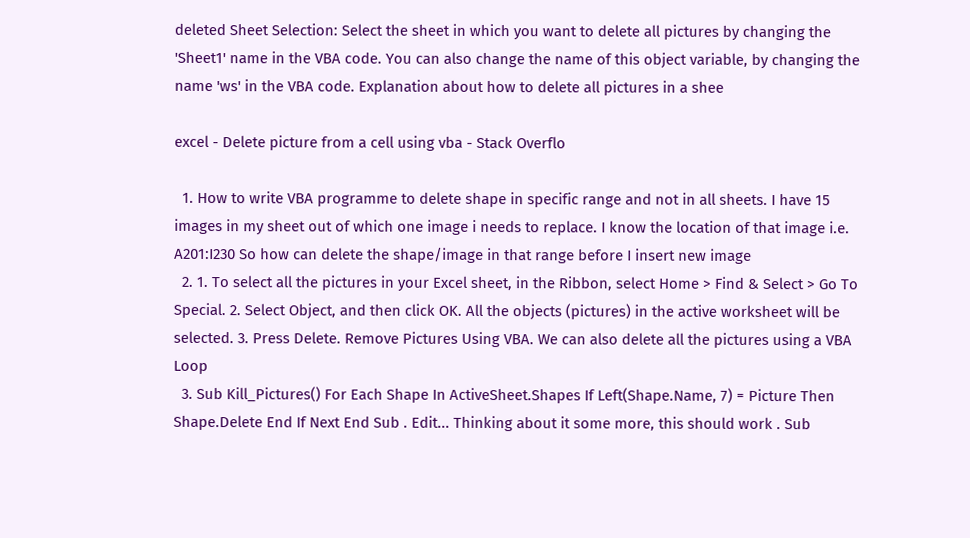deleted Sheet Selection: Select the sheet in which you want to delete all pictures by changing the 'Sheet1' name in the VBA code. You can also change the name of this object variable, by changing the name 'ws' in the VBA code. Explanation about how to delete all pictures in a shee

excel - Delete picture from a cell using vba - Stack Overflo

  1. How to write VBA programme to delete shape in specific range and not in all sheets. I have 15 images in my sheet out of which one image i needs to replace. I know the location of that image i.e. A201:I230 So how can delete the shape/image in that range before I insert new image
  2. 1. To select all the pictures in your Excel sheet, in the Ribbon, select Home > Find & Select > Go To Special. 2. Select Object, and then click OK. All the objects (pictures) in the active worksheet will be selected. 3. Press Delete. Remove Pictures Using VBA. We can also delete all the pictures using a VBA Loop
  3. Sub Kill_Pictures() For Each Shape In ActiveSheet.Shapes If Left(Shape.Name, 7) = Picture Then Shape.Delete End If Next End Sub . Edit... Thinking about it some more, this should work . Sub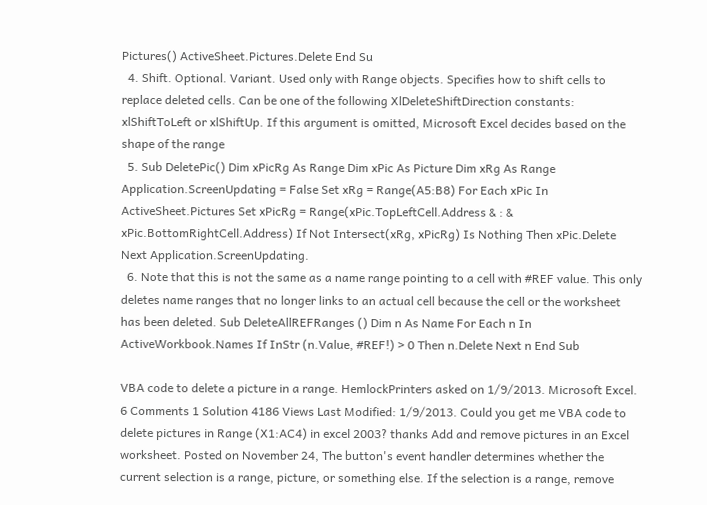Pictures() ActiveSheet.Pictures.Delete End Su
  4. Shift. Optional. Variant. Used only with Range objects. Specifies how to shift cells to replace deleted cells. Can be one of the following XlDeleteShiftDirection constants: xlShiftToLeft or xlShiftUp. If this argument is omitted, Microsoft Excel decides based on the shape of the range
  5. Sub DeletePic() Dim xPicRg As Range Dim xPic As Picture Dim xRg As Range Application.ScreenUpdating = False Set xRg = Range(A5:B8) For Each xPic In ActiveSheet.Pictures Set xPicRg = Range(xPic.TopLeftCell.Address & : & xPic.BottomRightCell.Address) If Not Intersect(xRg, xPicRg) Is Nothing Then xPic.Delete Next Application.ScreenUpdating.
  6. Note that this is not the same as a name range pointing to a cell with #REF value. This only deletes name ranges that no longer links to an actual cell because the cell or the worksheet has been deleted. Sub DeleteAllREFRanges () Dim n As Name For Each n In ActiveWorkbook.Names If InStr (n.Value, #REF!) > 0 Then n.Delete Next n End Sub

VBA code to delete a picture in a range. HemlockPrinters asked on 1/9/2013. Microsoft Excel. 6 Comments 1 Solution 4186 Views Last Modified: 1/9/2013. Could you get me VBA code to delete pictures in Range (X1:AC4) in excel 2003? thanks Add and remove pictures in an Excel worksheet. Posted on November 24, The button's event handler determines whether the current selection is a range, picture, or something else. If the selection is a range, remove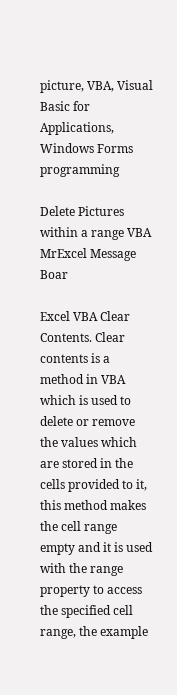picture, VBA, Visual Basic for Applications, Windows Forms programming

Delete Pictures within a range VBA MrExcel Message Boar

Excel VBA Clear Contents. Clear contents is a method in VBA which is used to delete or remove the values which are stored in the cells provided to it, this method makes the cell range empty and it is used with the range property to access the specified cell range, the example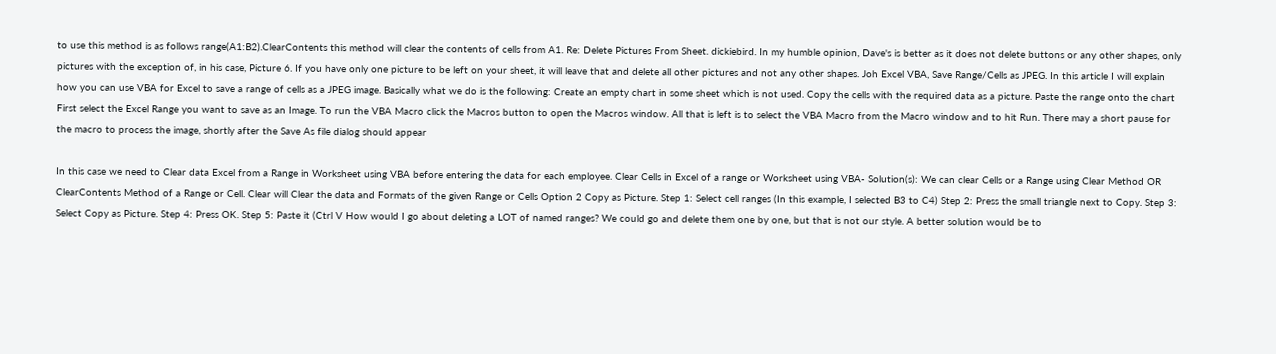to use this method is as follows range(A1:B2).ClearContents this method will clear the contents of cells from A1. Re: Delete Pictures From Sheet. dickiebird. In my humble opinion, Dave's is better as it does not delete buttons or any other shapes, only pictures with the exception of, in his case, Picture 6. If you have only one picture to be left on your sheet, it will leave that and delete all other pictures and not any other shapes. Joh Excel VBA, Save Range/Cells as JPEG. In this article I will explain how you can use VBA for Excel to save a range of cells as a JPEG image. Basically what we do is the following: Create an empty chart in some sheet which is not used. Copy the cells with the required data as a picture. Paste the range onto the chart First select the Excel Range you want to save as an Image. To run the VBA Macro click the Macros button to open the Macros window. All that is left is to select the VBA Macro from the Macro window and to hit Run. There may a short pause for the macro to process the image, shortly after the Save As file dialog should appear

In this case we need to Clear data Excel from a Range in Worksheet using VBA before entering the data for each employee. Clear Cells in Excel of a range or Worksheet using VBA- Solution(s): We can clear Cells or a Range using Clear Method OR ClearContents Method of a Range or Cell. Clear will Clear the data and Formats of the given Range or Cells Option 2 Copy as Picture. Step 1: Select cell ranges (In this example, I selected B3 to C4) Step 2: Press the small triangle next to Copy. Step 3: Select Copy as Picture. Step 4: Press OK. Step 5: Paste it (Ctrl V How would I go about deleting a LOT of named ranges? We could go and delete them one by one, but that is not our style. A better solution would be to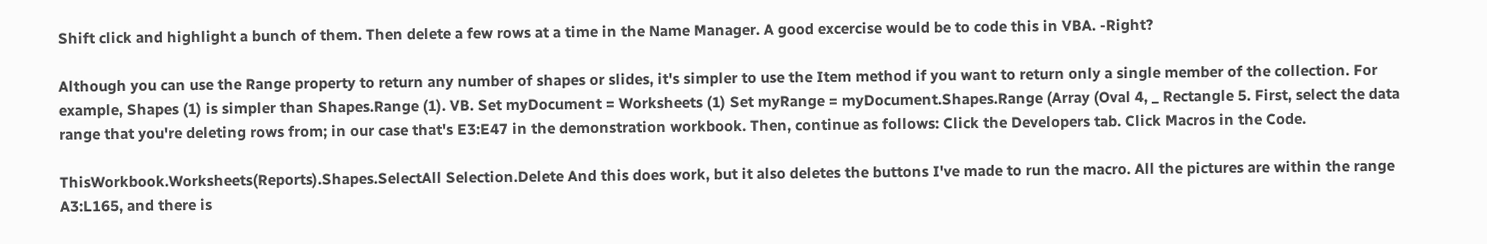Shift click and highlight a bunch of them. Then delete a few rows at a time in the Name Manager. A good excercise would be to code this in VBA. -Right?

Although you can use the Range property to return any number of shapes or slides, it's simpler to use the Item method if you want to return only a single member of the collection. For example, Shapes (1) is simpler than Shapes.Range (1). VB. Set myDocument = Worksheets (1) Set myRange = myDocument.Shapes.Range (Array (Oval 4, _ Rectangle 5. First, select the data range that you're deleting rows from; in our case that's E3:E47 in the demonstration workbook. Then, continue as follows: Click the Developers tab. Click Macros in the Code.

ThisWorkbook.Worksheets(Reports).Shapes.SelectAll Selection.Delete And this does work, but it also deletes the buttons I've made to run the macro. All the pictures are within the range A3:L165, and there is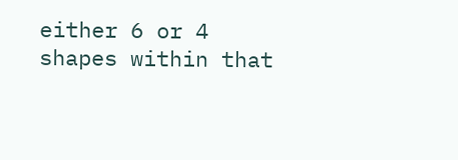either 6 or 4 shapes within that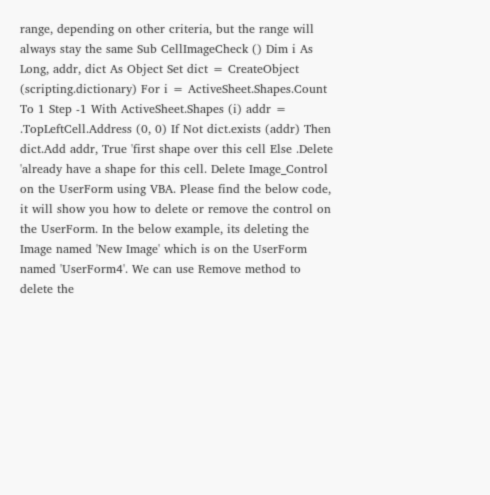range, depending on other criteria, but the range will always stay the same Sub CellImageCheck () Dim i As Long, addr, dict As Object Set dict = CreateObject (scripting.dictionary) For i = ActiveSheet.Shapes.Count To 1 Step -1 With ActiveSheet.Shapes (i) addr = .TopLeftCell.Address (0, 0) If Not dict.exists (addr) Then dict.Add addr, True 'first shape over this cell Else .Delete 'already have a shape for this cell. Delete Image_Control on the UserForm using VBA. Please find the below code, it will show you how to delete or remove the control on the UserForm. In the below example, its deleting the Image named 'New Image' which is on the UserForm named 'UserForm4'. We can use Remove method to delete the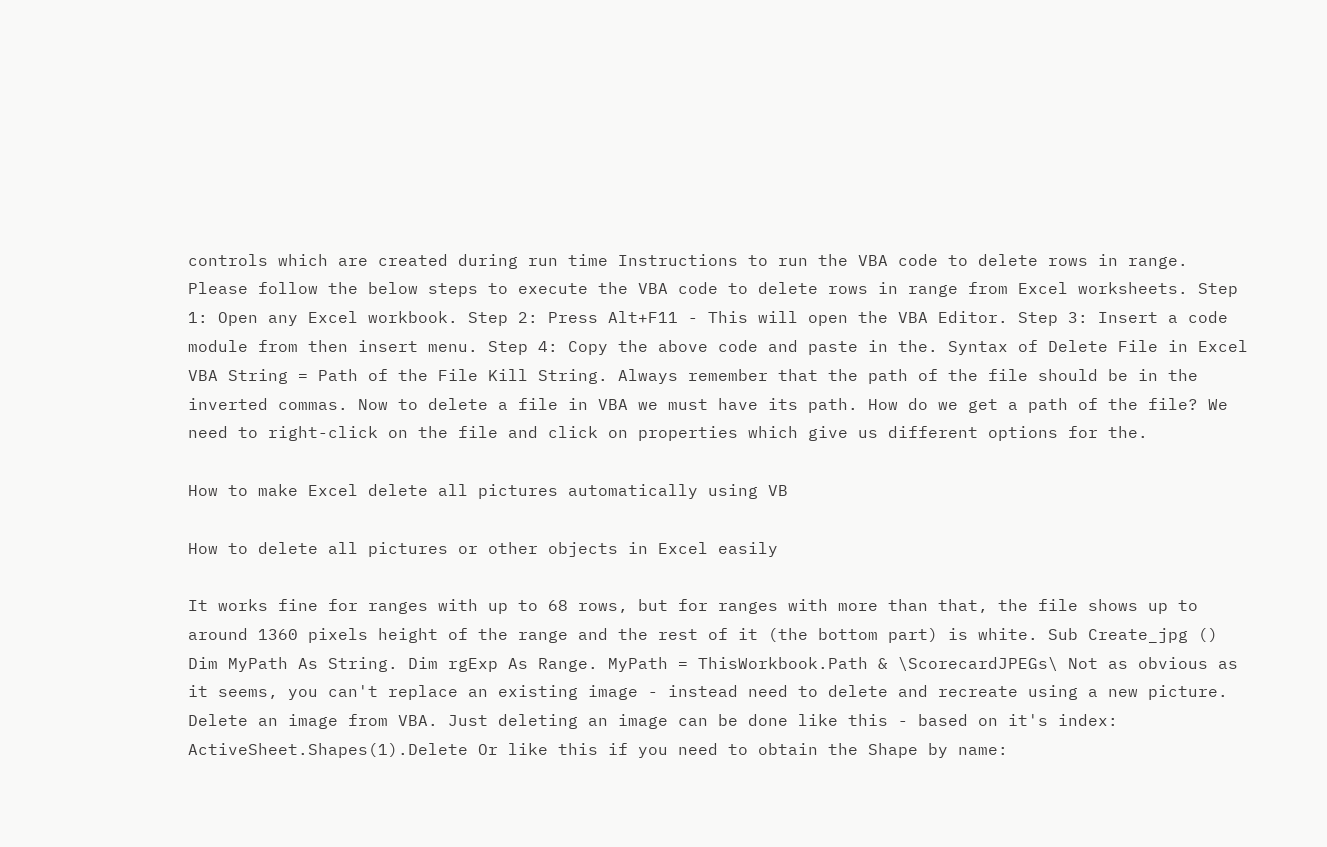controls which are created during run time Instructions to run the VBA code to delete rows in range. Please follow the below steps to execute the VBA code to delete rows in range from Excel worksheets. Step 1: Open any Excel workbook. Step 2: Press Alt+F11 - This will open the VBA Editor. Step 3: Insert a code module from then insert menu. Step 4: Copy the above code and paste in the. Syntax of Delete File in Excel VBA String = Path of the File Kill String. Always remember that the path of the file should be in the inverted commas. Now to delete a file in VBA we must have its path. How do we get a path of the file? We need to right-click on the file and click on properties which give us different options for the.

How to make Excel delete all pictures automatically using VB

How to delete all pictures or other objects in Excel easily

It works fine for ranges with up to 68 rows, but for ranges with more than that, the file shows up to around 1360 pixels height of the range and the rest of it (the bottom part) is white. Sub Create_jpg () Dim MyPath As String. Dim rgExp As Range. MyPath = ThisWorkbook.Path & \ScorecardJPEGs\ Not as obvious as it seems, you can't replace an existing image - instead need to delete and recreate using a new picture. Delete an image from VBA. Just deleting an image can be done like this - based on it's index: ActiveSheet.Shapes(1).Delete Or like this if you need to obtain the Shape by name: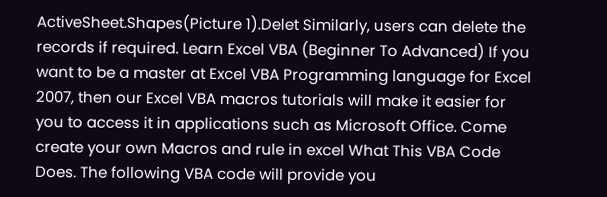ActiveSheet.Shapes(Picture 1).Delet Similarly, users can delete the records if required. Learn Excel VBA (Beginner To Advanced) If you want to be a master at Excel VBA Programming language for Excel 2007, then our Excel VBA macros tutorials will make it easier for you to access it in applications such as Microsoft Office. Come create your own Macros and rule in excel What This VBA Code Does. The following VBA code will provide you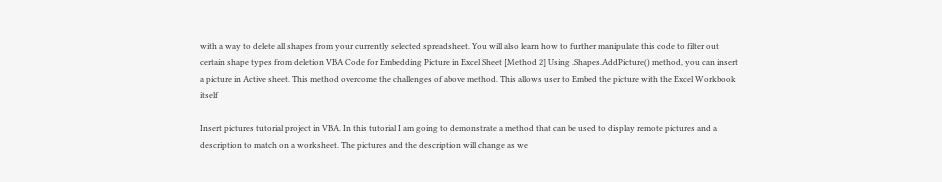with a way to delete all shapes from your currently selected spreadsheet. You will also learn how to further manipulate this code to filter out certain shape types from deletion VBA Code for Embedding Picture in Excel Sheet [Method 2] Using .Shapes.AddPicture() method, you can insert a picture in Active sheet. This method overcome the challenges of above method. This allows user to Embed the picture with the Excel Workbook itself

Insert pictures tutorial project in VBA. In this tutorial I am going to demonstrate a method that can be used to display remote pictures and a description to match on a worksheet. The pictures and the description will change as we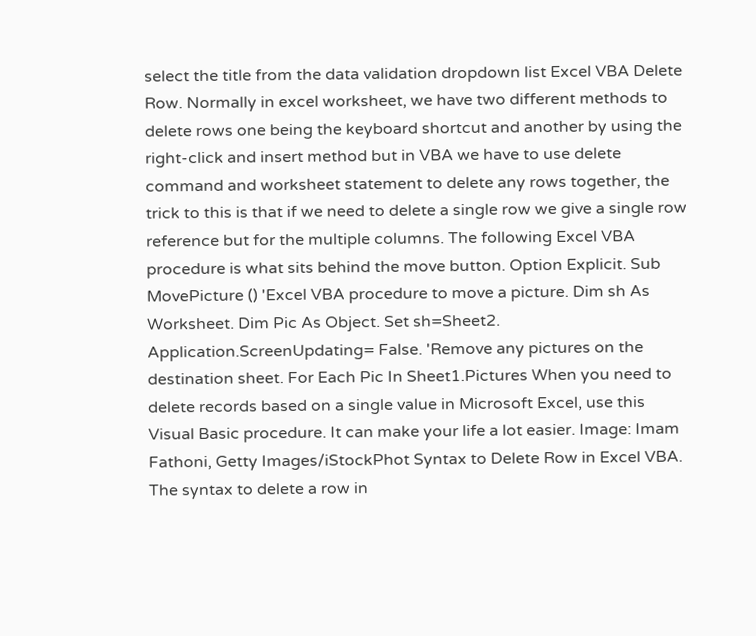select the title from the data validation dropdown list Excel VBA Delete Row. Normally in excel worksheet, we have two different methods to delete rows one being the keyboard shortcut and another by using the right-click and insert method but in VBA we have to use delete command and worksheet statement to delete any rows together, the trick to this is that if we need to delete a single row we give a single row reference but for the multiple columns. The following Excel VBA procedure is what sits behind the move button. Option Explicit. Sub MovePicture () 'Excel VBA procedure to move a picture. Dim sh As Worksheet. Dim Pic As Object. Set sh=Sheet2. Application.ScreenUpdating= False. 'Remove any pictures on the destination sheet. For Each Pic In Sheet1.Pictures When you need to delete records based on a single value in Microsoft Excel, use this Visual Basic procedure. It can make your life a lot easier. Image: Imam Fathoni, Getty Images/iStockPhot Syntax to Delete Row in Excel VBA. The syntax to delete a row in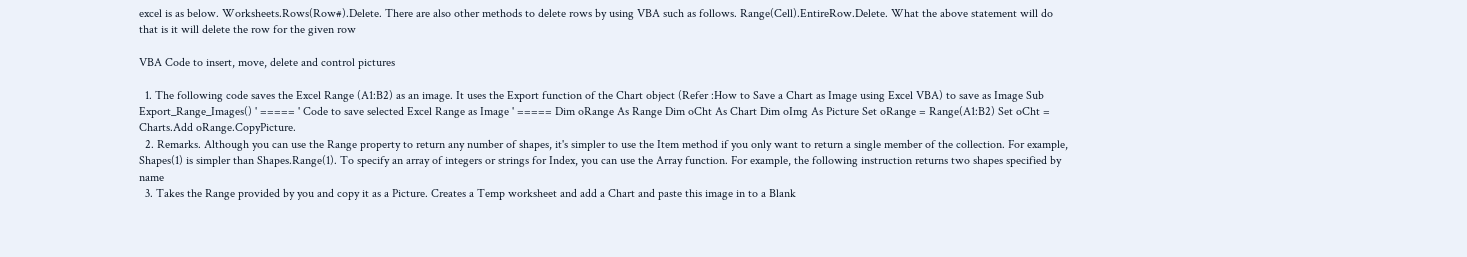excel is as below. Worksheets.Rows(Row#).Delete. There are also other methods to delete rows by using VBA such as follows. Range(Cell).EntireRow.Delete. What the above statement will do that is it will delete the row for the given row

VBA Code to insert, move, delete and control pictures

  1. The following code saves the Excel Range (A1:B2) as an image. It uses the Export function of the Chart object (Refer :How to Save a Chart as Image using Excel VBA) to save as Image Sub Export_Range_Images() ' ===== ' Code to save selected Excel Range as Image ' ===== Dim oRange As Range Dim oCht As Chart Dim oImg As Picture Set oRange = Range(A1:B2) Set oCht = Charts.Add oRange.CopyPicture.
  2. Remarks. Although you can use the Range property to return any number of shapes, it's simpler to use the Item method if you only want to return a single member of the collection. For example, Shapes(1) is simpler than Shapes.Range(1). To specify an array of integers or strings for Index, you can use the Array function. For example, the following instruction returns two shapes specified by name
  3. Takes the Range provided by you and copy it as a Picture. Creates a Temp worksheet and add a Chart and paste this image in to a Blank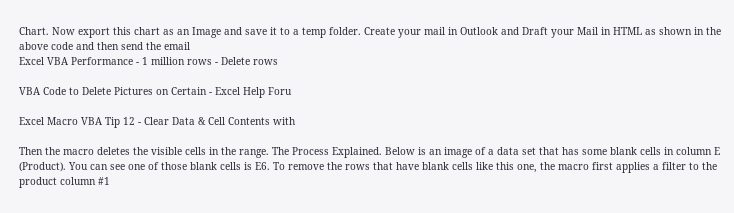Chart. Now export this chart as an Image and save it to a temp folder. Create your mail in Outlook and Draft your Mail in HTML as shown in the above code and then send the email
Excel VBA Performance - 1 million rows - Delete rows

VBA Code to Delete Pictures on Certain - Excel Help Foru

Excel Macro VBA Tip 12 - Clear Data & Cell Contents with

Then the macro deletes the visible cells in the range. The Process Explained. Below is an image of a data set that has some blank cells in column E (Product). You can see one of those blank cells is E6. To remove the rows that have blank cells like this one, the macro first applies a filter to the product column #1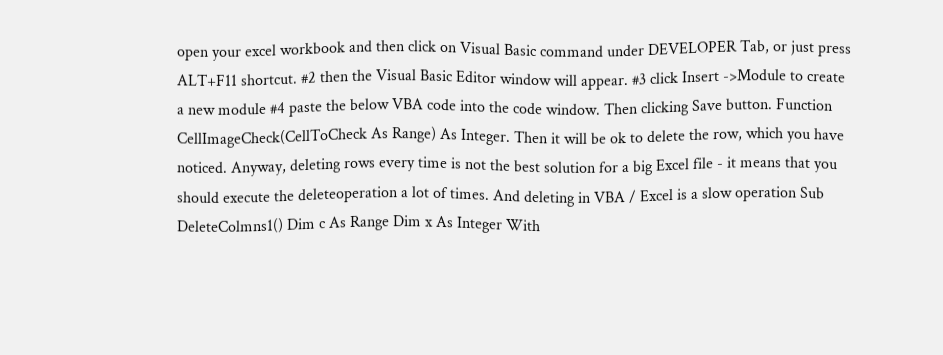open your excel workbook and then click on Visual Basic command under DEVELOPER Tab, or just press ALT+F11 shortcut. #2 then the Visual Basic Editor window will appear. #3 click Insert ->Module to create a new module #4 paste the below VBA code into the code window. Then clicking Save button. Function CellImageCheck(CellToCheck As Range) As Integer. Then it will be ok to delete the row, which you have noticed. Anyway, deleting rows every time is not the best solution for a big Excel file - it means that you should execute the deleteoperation a lot of times. And deleting in VBA / Excel is a slow operation Sub DeleteColmns1() Dim c As Range Dim x As Integer With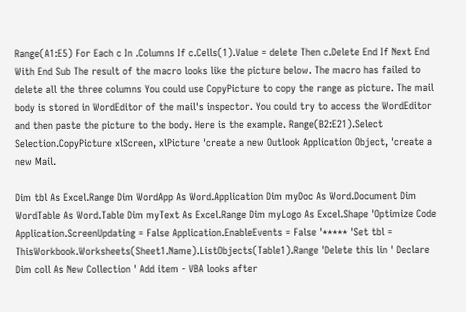Range(A1:E5) For Each c In .Columns If c.Cells(1).Value = delete Then c.Delete End If Next End With End Sub The result of the macro looks like the picture below. The macro has failed to delete all the three columns You could use CopyPicture to copy the range as picture. The mail body is stored in WordEditor of the mail's inspector. You could try to access the WordEditor and then paste the picture to the body. Here is the example. Range(B2:E21).Select Selection.CopyPicture xlScreen, xlPicture 'create a new Outlook Application Object, 'create a new Mail.

Dim tbl As Excel.Range Dim WordApp As Word.Application Dim myDoc As Word.Document Dim WordTable As Word.Table Dim myText As Excel.Range Dim myLogo As Excel.Shape 'Optimize Code Application.ScreenUpdating = False Application.EnableEvents = False '***** 'Set tbl = ThisWorkbook.Worksheets(Sheet1.Name).ListObjects(Table1).Range 'Delete this lin ' Declare Dim coll As New Collection ' Add item - VBA looks after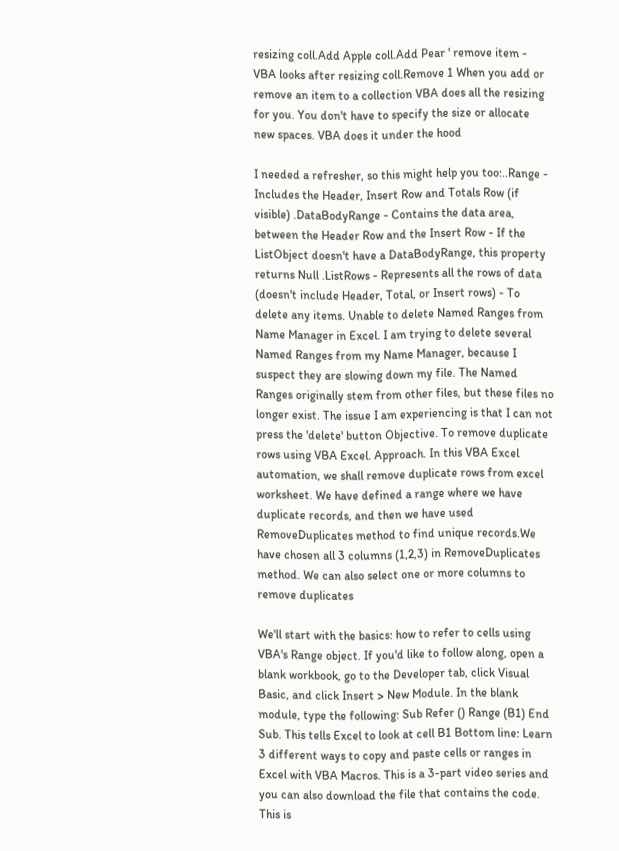resizing coll.Add Apple coll.Add Pear ' remove item - VBA looks after resizing coll.Remove 1 When you add or remove an item to a collection VBA does all the resizing for you. You don't have to specify the size or allocate new spaces. VBA does it under the hood

I needed a refresher, so this might help you too:..Range - Includes the Header, Insert Row and Totals Row (if visible) .DataBodyRange - Contains the data area, between the Header Row and the Insert Row - If the ListObject doesn't have a DataBodyRange, this property returns Null .ListRows - Represents all the rows of data (doesn't include Header, Total, or Insert rows) - To delete any items. Unable to delete Named Ranges from Name Manager in Excel. I am trying to delete several Named Ranges from my Name Manager, because I suspect they are slowing down my file. The Named Ranges originally stem from other files, but these files no longer exist. The issue I am experiencing is that I can not press the 'delete' button Objective. To remove duplicate rows using VBA Excel. Approach. In this VBA Excel automation, we shall remove duplicate rows from excel worksheet. We have defined a range where we have duplicate records, and then we have used RemoveDuplicates method to find unique records.We have chosen all 3 columns (1,2,3) in RemoveDuplicates method. We can also select one or more columns to remove duplicates

We'll start with the basics: how to refer to cells using VBA's Range object. If you'd like to follow along, open a blank workbook, go to the Developer tab, click Visual Basic, and click Insert > New Module. In the blank module, type the following: Sub Refer () Range (B1) End Sub. This tells Excel to look at cell B1 Bottom line: Learn 3 different ways to copy and paste cells or ranges in Excel with VBA Macros. This is a 3-part video series and you can also download the file that contains the code. This is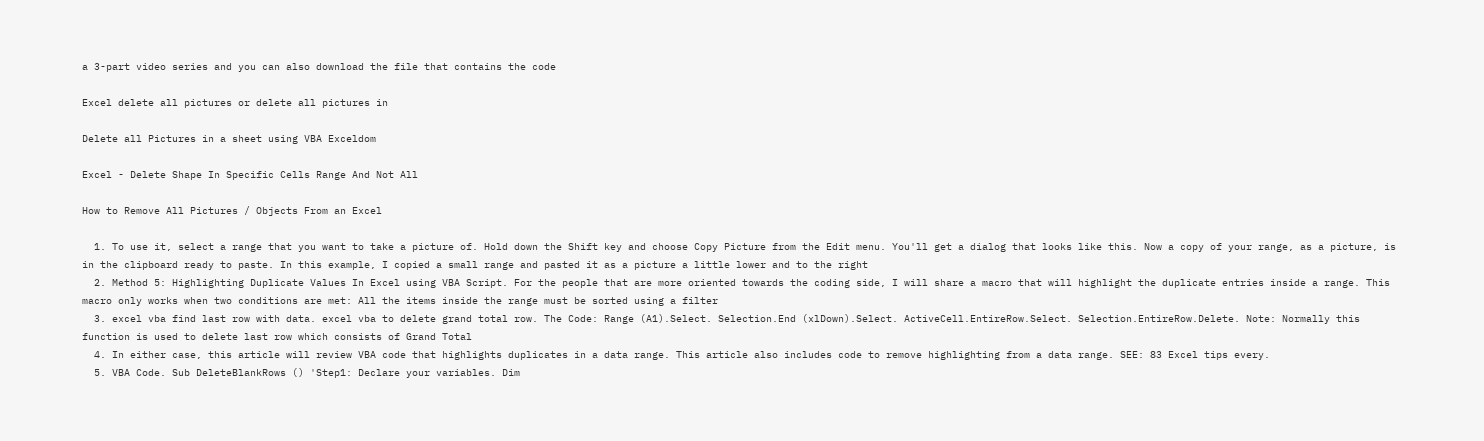a 3-part video series and you can also download the file that contains the code

Excel delete all pictures or delete all pictures in

Delete all Pictures in a sheet using VBA Exceldom

Excel - Delete Shape In Specific Cells Range And Not All

How to Remove All Pictures / Objects From an Excel

  1. To use it, select a range that you want to take a picture of. Hold down the Shift key and choose Copy Picture from the Edit menu. You'll get a dialog that looks like this. Now a copy of your range, as a picture, is in the clipboard ready to paste. In this example, I copied a small range and pasted it as a picture a little lower and to the right
  2. Method 5: Highlighting Duplicate Values In Excel using VBA Script. For the people that are more oriented towards the coding side, I will share a macro that will highlight the duplicate entries inside a range. This macro only works when two conditions are met: All the items inside the range must be sorted using a filter
  3. excel vba find last row with data. excel vba to delete grand total row. The Code: Range (A1).Select. Selection.End (xlDown).Select. ActiveCell.EntireRow.Select. Selection.EntireRow.Delete. Note: Normally this function is used to delete last row which consists of Grand Total
  4. In either case, this article will review VBA code that highlights duplicates in a data range. This article also includes code to remove highlighting from a data range. SEE: 83 Excel tips every.
  5. VBA Code. Sub DeleteBlankRows () 'Step1: Declare your variables. Dim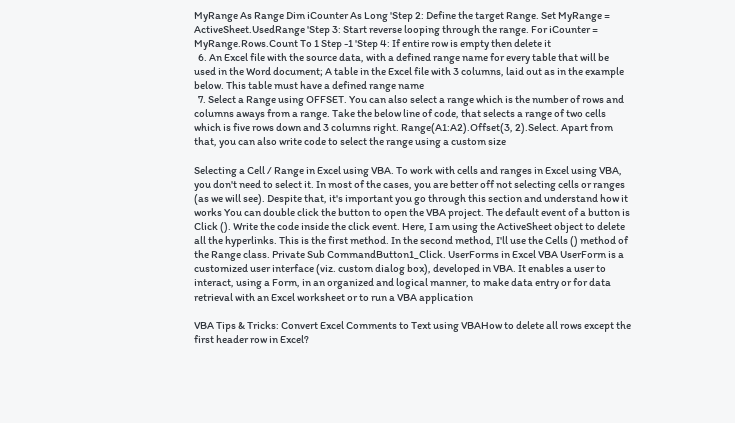MyRange As Range Dim iCounter As Long 'Step 2: Define the target Range. Set MyRange = ActiveSheet.UsedRange 'Step 3: Start reverse looping through the range. For iCounter = MyRange.Rows.Count To 1 Step -1 'Step 4: If entire row is empty then delete it
  6. An Excel file with the source data, with a defined range name for every table that will be used in the Word document; A table in the Excel file with 3 columns, laid out as in the example below. This table must have a defined range name
  7. Select a Range using OFFSET. You can also select a range which is the number of rows and columns aways from a range. Take the below line of code, that selects a range of two cells which is five rows down and 3 columns right. Range(A1:A2).Offset(3, 2).Select. Apart from that, you can also write code to select the range using a custom size

Selecting a Cell / Range in Excel using VBA. To work with cells and ranges in Excel using VBA, you don't need to select it. In most of the cases, you are better off not selecting cells or ranges (as we will see). Despite that, it's important you go through this section and understand how it works You can double click the button to open the VBA project. The default event of a button is Click (). Write the code inside the click event. Here, I am using the ActiveSheet object to delete all the hyperlinks. This is the first method. In the second method, I'll use the Cells () method of the Range class. Private Sub CommandButton1_Click. UserForms in Excel VBA UserForm is a customized user interface (viz. custom dialog box), developed in VBA. It enables a user to interact, using a Form, in an organized and logical manner, to make data entry or for data retrieval with an Excel worksheet or to run a VBA application

VBA Tips & Tricks: Convert Excel Comments to Text using VBAHow to delete all rows except the first header row in Excel?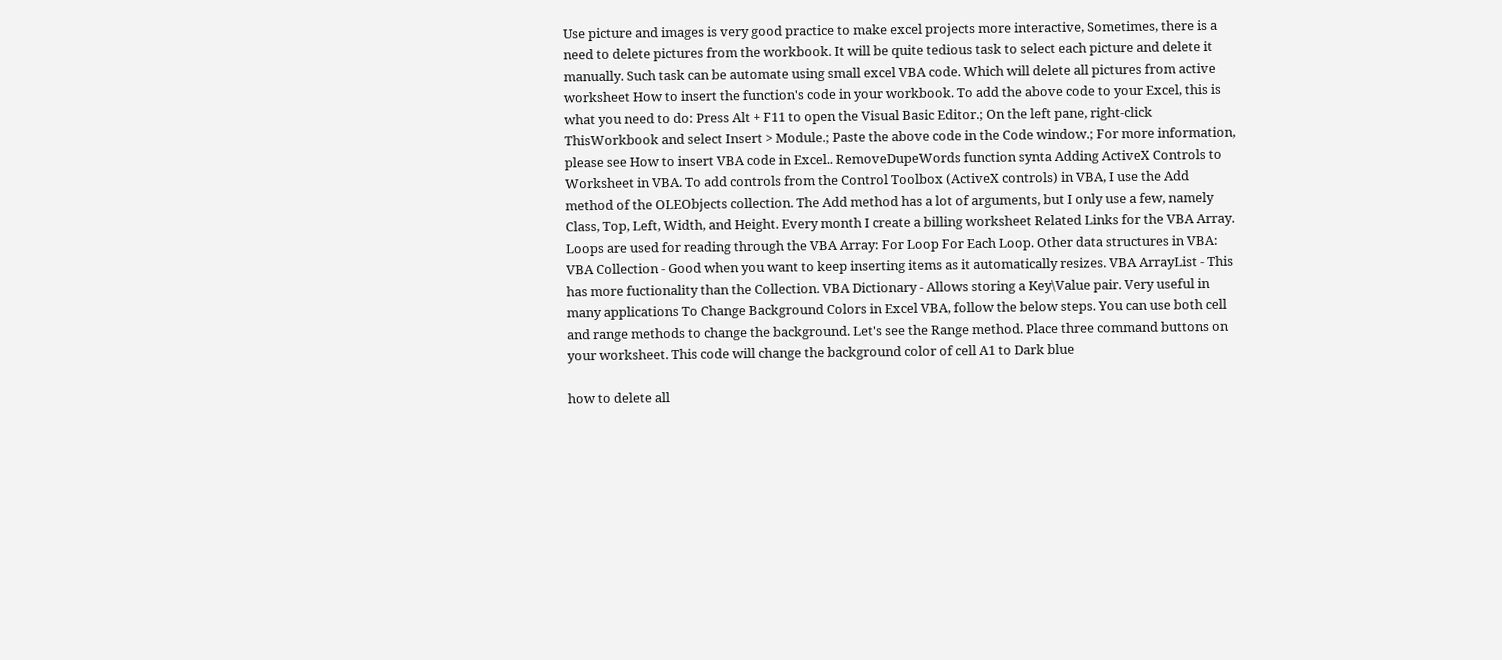Use picture and images is very good practice to make excel projects more interactive, Sometimes, there is a need to delete pictures from the workbook. It will be quite tedious task to select each picture and delete it manually. Such task can be automate using small excel VBA code. Which will delete all pictures from active worksheet How to insert the function's code in your workbook. To add the above code to your Excel, this is what you need to do: Press Alt + F11 to open the Visual Basic Editor.; On the left pane, right-click ThisWorkbook and select Insert > Module.; Paste the above code in the Code window.; For more information, please see How to insert VBA code in Excel.. RemoveDupeWords function synta Adding ActiveX Controls to Worksheet in VBA. To add controls from the Control Toolbox (ActiveX controls) in VBA, I use the Add method of the OLEObjects collection. The Add method has a lot of arguments, but I only use a few, namely Class, Top, Left, Width, and Height. Every month I create a billing worksheet Related Links for the VBA Array. Loops are used for reading through the VBA Array: For Loop For Each Loop. Other data structures in VBA: VBA Collection - Good when you want to keep inserting items as it automatically resizes. VBA ArrayList - This has more fuctionality than the Collection. VBA Dictionary - Allows storing a Key\Value pair. Very useful in many applications To Change Background Colors in Excel VBA, follow the below steps. You can use both cell and range methods to change the background. Let's see the Range method. Place three command buttons on your worksheet. This code will change the background color of cell A1 to Dark blue

how to delete all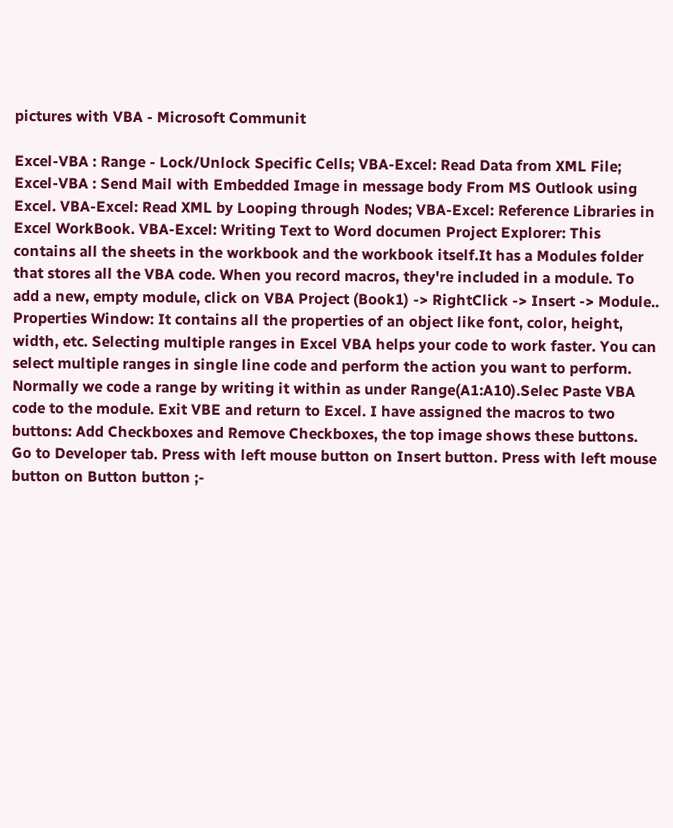pictures with VBA - Microsoft Communit

Excel-VBA : Range - Lock/Unlock Specific Cells; VBA-Excel: Read Data from XML File; Excel-VBA : Send Mail with Embedded Image in message body From MS Outlook using Excel. VBA-Excel: Read XML by Looping through Nodes; VBA-Excel: Reference Libraries in Excel WorkBook. VBA-Excel: Writing Text to Word documen Project Explorer: This contains all the sheets in the workbook and the workbook itself.It has a Modules folder that stores all the VBA code. When you record macros, they're included in a module. To add a new, empty module, click on VBA Project (Book1) -> RightClick -> Insert -> Module.. Properties Window: It contains all the properties of an object like font, color, height, width, etc. Selecting multiple ranges in Excel VBA helps your code to work faster. You can select multiple ranges in single line code and perform the action you want to perform. Normally we code a range by writing it within as under Range(A1:A10).Selec Paste VBA code to the module. Exit VBE and return to Excel. I have assigned the macros to two buttons: Add Checkboxes and Remove Checkboxes, the top image shows these buttons. Go to Developer tab. Press with left mouse button on Insert button. Press with left mouse button on Button button ;-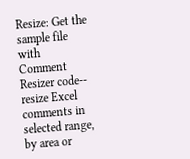Resize: Get the sample file with Comment Resizer code-- resize Excel comments in selected range, by area or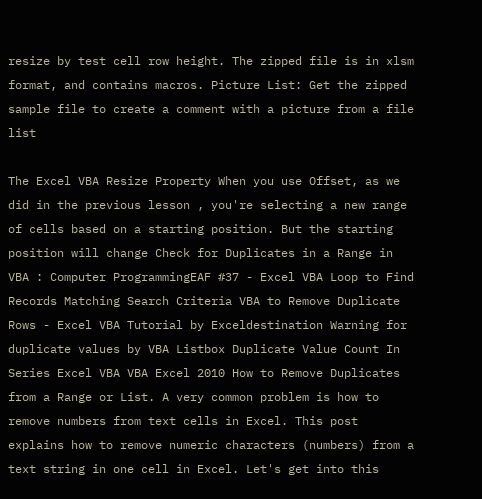resize by test cell row height. The zipped file is in xlsm format, and contains macros. Picture List: Get the zipped sample file to create a comment with a picture from a file list

The Excel VBA Resize Property When you use Offset, as we did in the previous lesson , you're selecting a new range of cells based on a starting position. But the starting position will change Check for Duplicates in a Range in VBA : Computer ProgrammingEAF #37 - Excel VBA Loop to Find Records Matching Search Criteria VBA to Remove Duplicate Rows - Excel VBA Tutorial by Exceldestination Warning for duplicate values by VBA Listbox Duplicate Value Count In Series Excel VBA VBA Excel 2010 How to Remove Duplicates from a Range or List. A very common problem is how to remove numbers from text cells in Excel. This post explains how to remove numeric characters (numbers) from a text string in one cell in Excel. Let's get into this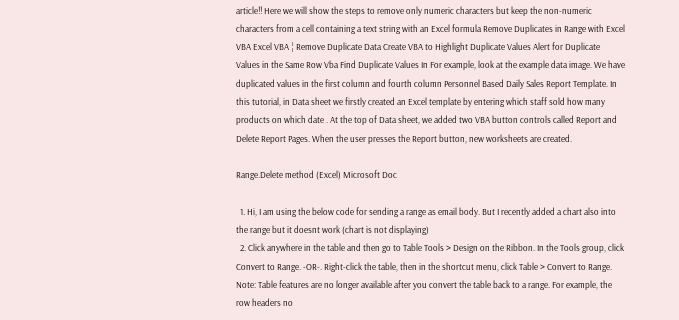article!! Here we will show the steps to remove only numeric characters but keep the non-numeric characters from a cell containing a text string with an Excel formula Remove Duplicates in Range with Excel VBA Excel VBA ¦ Remove Duplicate Data Create VBA to Highlight Duplicate Values Alert for Duplicate Values in the Same Row Vba Find Duplicate Values In For example, look at the example data image. We have duplicated values in the first column and fourth column Personnel Based Daily Sales Report Template. In this tutorial, in Data sheet we firstly created an Excel template by entering which staff sold how many products on which date . At the top of Data sheet, we added two VBA button controls called Report and Delete Report Pages. When the user presses the Report button, new worksheets are created.

Range.Delete method (Excel) Microsoft Doc

  1. Hi, I am using the below code for sending a range as email body. But I recently added a chart also into the range but it doesnt work (chart is not displaying)
  2. Click anywhere in the table and then go to Table Tools > Design on the Ribbon. In the Tools group, click Convert to Range. -OR-. Right-click the table, then in the shortcut menu, click Table > Convert to Range. Note: Table features are no longer available after you convert the table back to a range. For example, the row headers no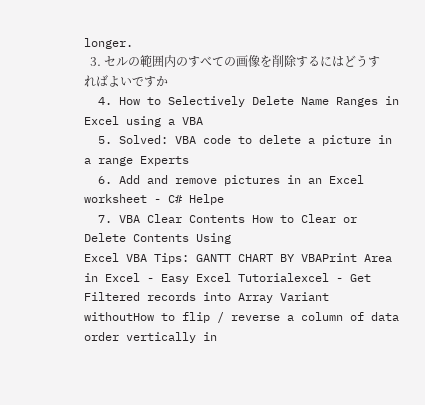longer.
  3. セルの範囲内のすべての画像を削除するにはどうすればよいですか
  4. How to Selectively Delete Name Ranges in Excel using a VBA
  5. Solved: VBA code to delete a picture in a range Experts
  6. Add and remove pictures in an Excel worksheet - C# Helpe
  7. VBA Clear Contents How to Clear or Delete Contents Using
Excel VBA Tips: GANTT CHART BY VBAPrint Area in Excel - Easy Excel Tutorialexcel - Get Filtered records into Array Variant withoutHow to flip / reverse a column of data order vertically in